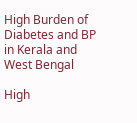High Burden of Diabetes and BP in Kerala and West Bengal

High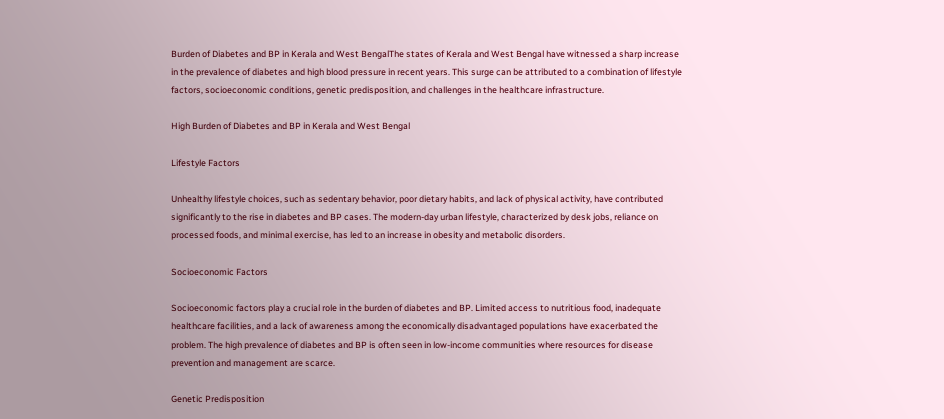Burden of Diabetes and BP in Kerala and West BengalThe states of Kerala and West Bengal have witnessed a sharp increase in the prevalence of diabetes and high blood pressure in recent years. This surge can be attributed to a combination of lifestyle factors, socioeconomic conditions, genetic predisposition, and challenges in the healthcare infrastructure.

High Burden of Diabetes and BP in Kerala and West Bengal

Lifestyle Factors

Unhealthy lifestyle choices, such as sedentary behavior, poor dietary habits, and lack of physical activity, have contributed significantly to the rise in diabetes and BP cases. The modern-day urban lifestyle, characterized by desk jobs, reliance on processed foods, and minimal exercise, has led to an increase in obesity and metabolic disorders.

Socioeconomic Factors

Socioeconomic factors play a crucial role in the burden of diabetes and BP. Limited access to nutritious food, inadequate healthcare facilities, and a lack of awareness among the economically disadvantaged populations have exacerbated the problem. The high prevalence of diabetes and BP is often seen in low-income communities where resources for disease prevention and management are scarce.

Genetic Predisposition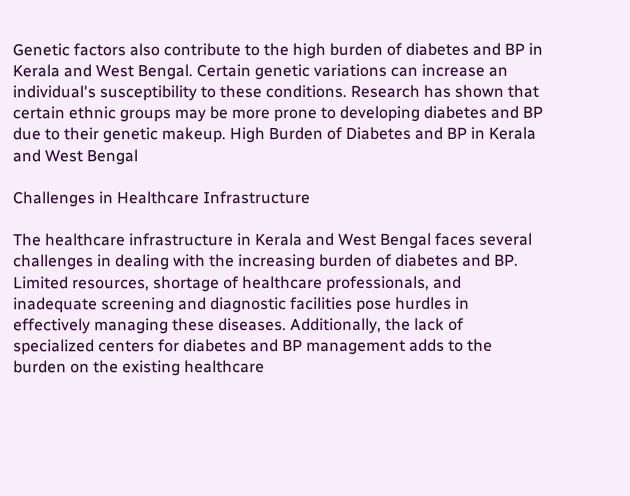Genetic factors also contribute to the high burden of diabetes and BP in Kerala and West Bengal. Certain genetic variations can increase an individual's susceptibility to these conditions. Research has shown that certain ethnic groups may be more prone to developing diabetes and BP due to their genetic makeup. High Burden of Diabetes and BP in Kerala and West Bengal

Challenges in Healthcare Infrastructure

The healthcare infrastructure in Kerala and West Bengal faces several challenges in dealing with the increasing burden of diabetes and BP. Limited resources, shortage of healthcare professionals, and inadequate screening and diagnostic facilities pose hurdles in effectively managing these diseases. Additionally, the lack of specialized centers for diabetes and BP management adds to the burden on the existing healthcare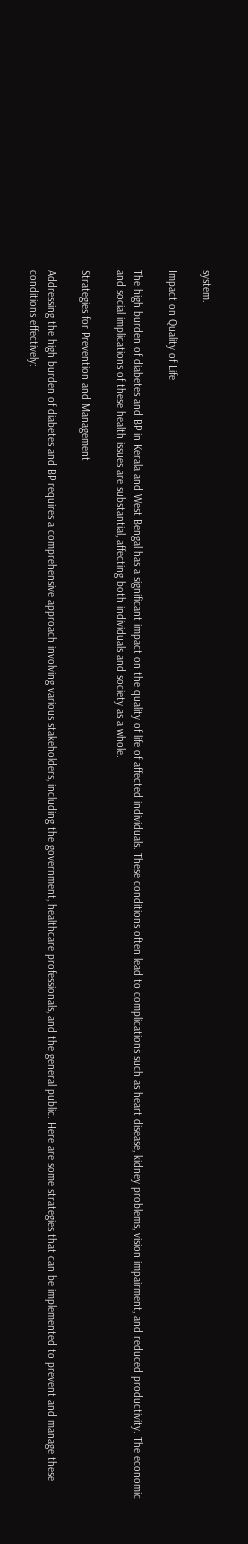system.

Impact on Quality of Life

The high burden of diabetes and BP in Kerala and West Bengal has a significant impact on the quality of life of affected individuals. These conditions often lead to complications such as heart disease, kidney problems, vision impairment, and reduced productivity. The economic and social implications of these health issues are substantial, affecting both individuals and society as a whole.

Strategies for Prevention and Management

Addressing the high burden of diabetes and BP requires a comprehensive approach involving various stakeholders, including the government, healthcare professionals, and the general public. Here are some strategies that can be implemented to prevent and manage these conditions effectively: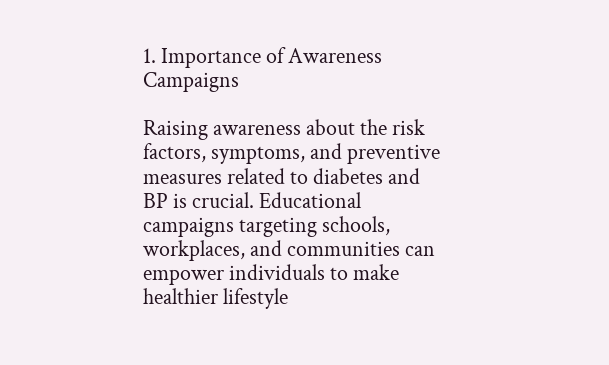1. Importance of Awareness Campaigns

Raising awareness about the risk factors, symptoms, and preventive measures related to diabetes and BP is crucial. Educational campaigns targeting schools, workplaces, and communities can empower individuals to make healthier lifestyle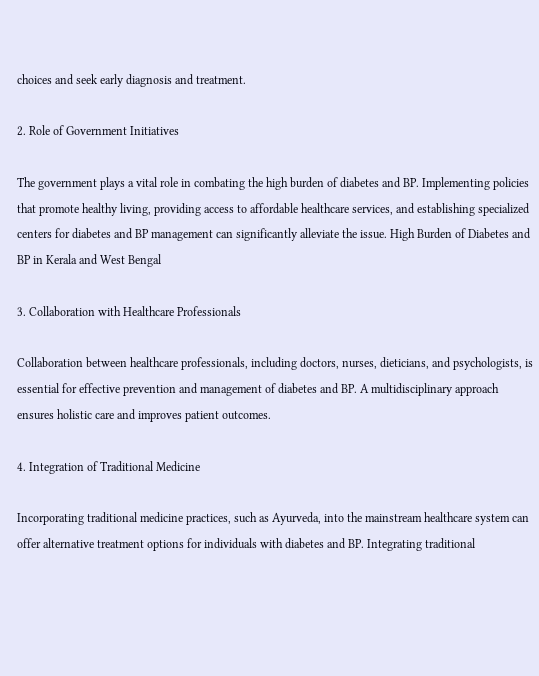choices and seek early diagnosis and treatment.

2. Role of Government Initiatives

The government plays a vital role in combating the high burden of diabetes and BP. Implementing policies that promote healthy living, providing access to affordable healthcare services, and establishing specialized centers for diabetes and BP management can significantly alleviate the issue. High Burden of Diabetes and BP in Kerala and West Bengal

3. Collaboration with Healthcare Professionals

Collaboration between healthcare professionals, including doctors, nurses, dieticians, and psychologists, is essential for effective prevention and management of diabetes and BP. A multidisciplinary approach ensures holistic care and improves patient outcomes.

4. Integration of Traditional Medicine

Incorporating traditional medicine practices, such as Ayurveda, into the mainstream healthcare system can offer alternative treatment options for individuals with diabetes and BP. Integrating traditional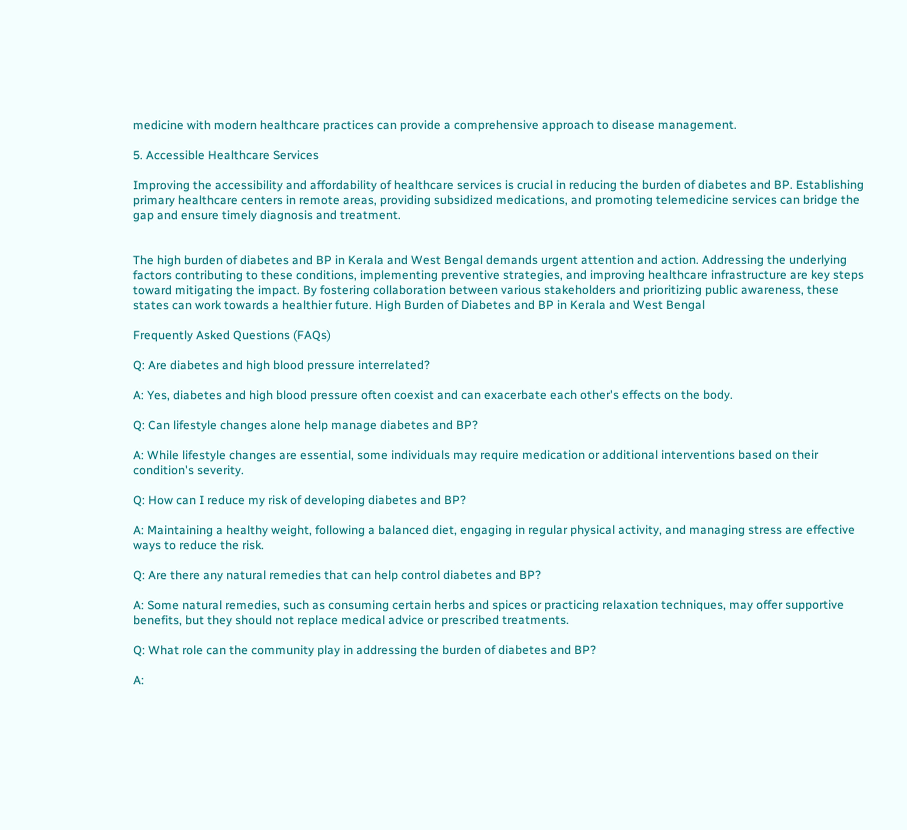medicine with modern healthcare practices can provide a comprehensive approach to disease management.

5. Accessible Healthcare Services

Improving the accessibility and affordability of healthcare services is crucial in reducing the burden of diabetes and BP. Establishing primary healthcare centers in remote areas, providing subsidized medications, and promoting telemedicine services can bridge the gap and ensure timely diagnosis and treatment.


The high burden of diabetes and BP in Kerala and West Bengal demands urgent attention and action. Addressing the underlying factors contributing to these conditions, implementing preventive strategies, and improving healthcare infrastructure are key steps toward mitigating the impact. By fostering collaboration between various stakeholders and prioritizing public awareness, these states can work towards a healthier future. High Burden of Diabetes and BP in Kerala and West Bengal

Frequently Asked Questions (FAQs)

Q: Are diabetes and high blood pressure interrelated?

A: Yes, diabetes and high blood pressure often coexist and can exacerbate each other's effects on the body.

Q: Can lifestyle changes alone help manage diabetes and BP?

A: While lifestyle changes are essential, some individuals may require medication or additional interventions based on their condition's severity.

Q: How can I reduce my risk of developing diabetes and BP?

A: Maintaining a healthy weight, following a balanced diet, engaging in regular physical activity, and managing stress are effective ways to reduce the risk.

Q: Are there any natural remedies that can help control diabetes and BP?

A: Some natural remedies, such as consuming certain herbs and spices or practicing relaxation techniques, may offer supportive benefits, but they should not replace medical advice or prescribed treatments.

Q: What role can the community play in addressing the burden of diabetes and BP?

A: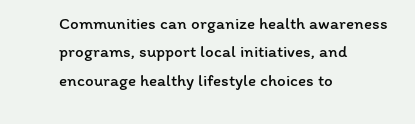Communities can organize health awareness programs, support local initiatives, and encourage healthy lifestyle choices to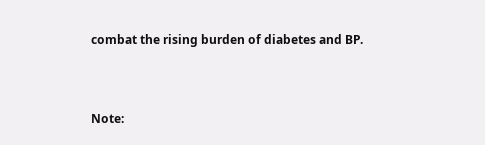combat the rising burden of diabetes and BP.



Note: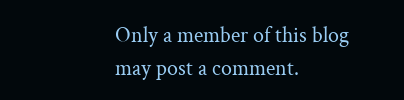Only a member of this blog may post a comment.